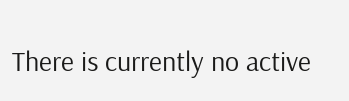There is currently no active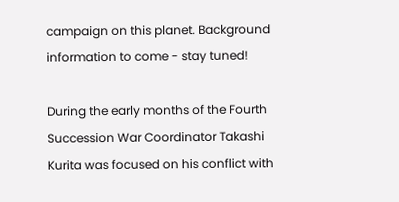campaign on this planet. Background information to come - stay tuned!

During the early months of the Fourth Succession War Coordinator Takashi Kurita was focused on his conflict with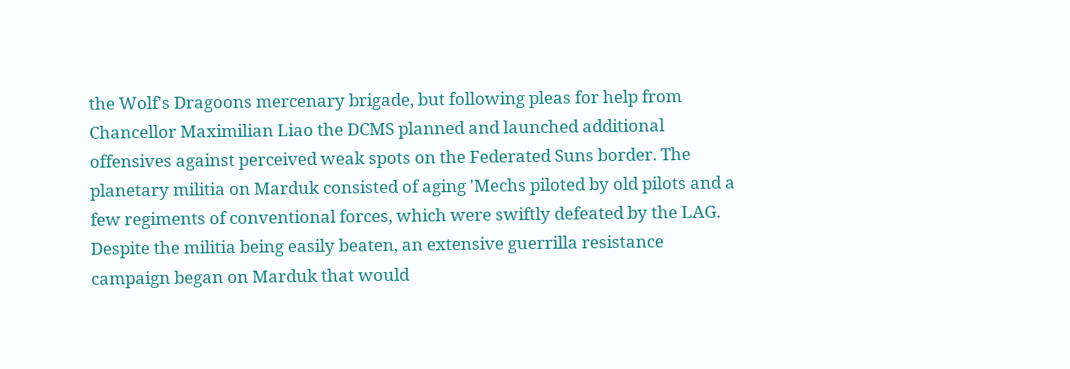the Wolf's Dragoons mercenary brigade, but following pleas for help from Chancellor Maximilian Liao the DCMS planned and launched additional offensives against perceived weak spots on the Federated Suns border. The planetary militia on Marduk consisted of aging 'Mechs piloted by old pilots and a few regiments of conventional forces, which were swiftly defeated by the LAG. Despite the militia being easily beaten, an extensive guerrilla resistance campaign began on Marduk that would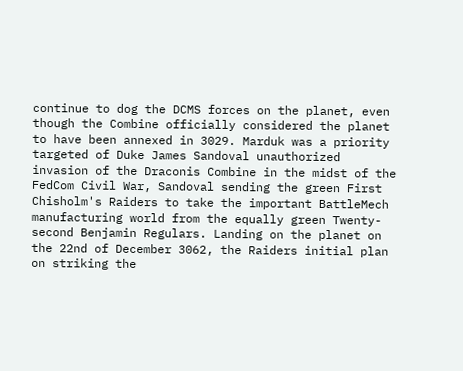continue to dog the DCMS forces on the planet, even though the Combine officially considered the planet to have been annexed in 3029. Marduk was a priority targeted of Duke James Sandoval unauthorized invasion of the Draconis Combine in the midst of the FedCom Civil War, Sandoval sending the green First Chisholm's Raiders to take the important BattleMech manufacturing world from the equally green Twenty-second Benjamin Regulars. Landing on the planet on the 22nd of December 3062, the Raiders initial plan on striking the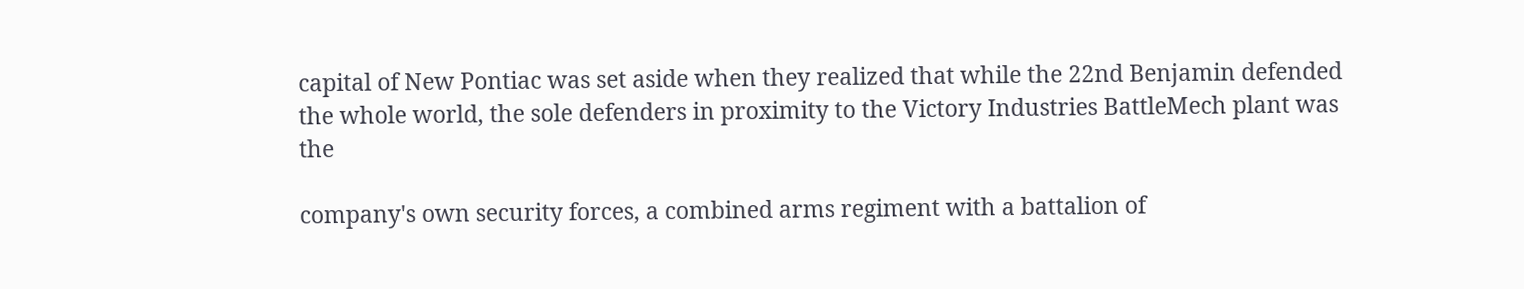capital of New Pontiac was set aside when they realized that while the 22nd Benjamin defended the whole world, the sole defenders in proximity to the Victory Industries BattleMech plant was the

company's own security forces, a combined arms regiment with a battalion of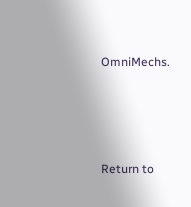OmniMechs.




Return to